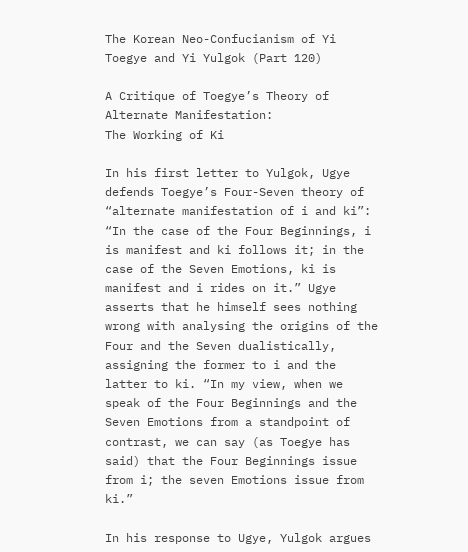The Korean Neo-Confucianism of Yi Toegye and Yi Yulgok (Part 120)

A Critique of Toegye’s Theory of Alternate Manifestation:
The Working of Ki

In his first letter to Yulgok, Ugye defends Toegye’s Four-Seven theory of “alternate manifestation of i and ki”: “In the case of the Four Beginnings, i is manifest and ki follows it; in the case of the Seven Emotions, ki is manifest and i rides on it.” Ugye asserts that he himself sees nothing wrong with analysing the origins of the Four and the Seven dualistically, assigning the former to i and the latter to ki. “In my view, when we speak of the Four Beginnings and the Seven Emotions from a standpoint of contrast, we can say (as Toegye has said) that the Four Beginnings issue from i; the seven Emotions issue from ki.”

In his response to Ugye, Yulgok argues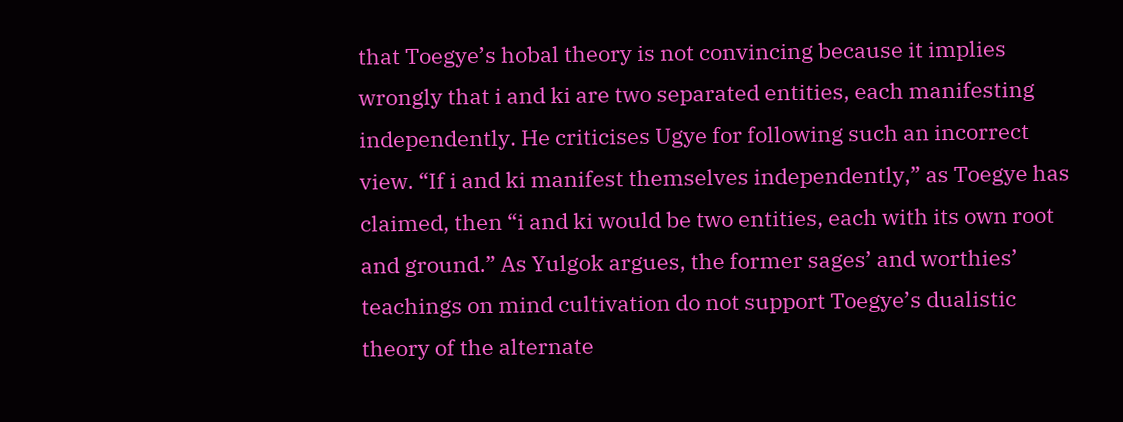that Toegye’s hobal theory is not convincing because it implies wrongly that i and ki are two separated entities, each manifesting independently. He criticises Ugye for following such an incorrect view. “If i and ki manifest themselves independently,” as Toegye has claimed, then “i and ki would be two entities, each with its own root and ground.” As Yulgok argues, the former sages’ and worthies’ teachings on mind cultivation do not support Toegye’s dualistic theory of the alternate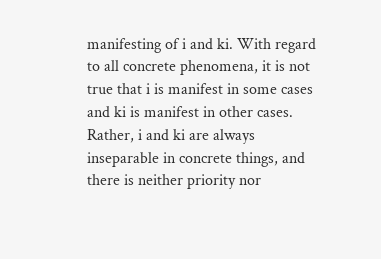manifesting of i and ki. With regard to all concrete phenomena, it is not true that i is manifest in some cases and ki is manifest in other cases. Rather, i and ki are always inseparable in concrete things, and there is neither priority nor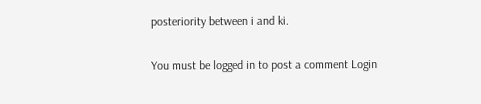posteriority between i and ki.

You must be logged in to post a comment Login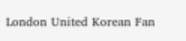London United Korean Fan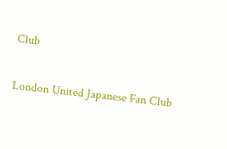Club

London United Japanese Fan Club